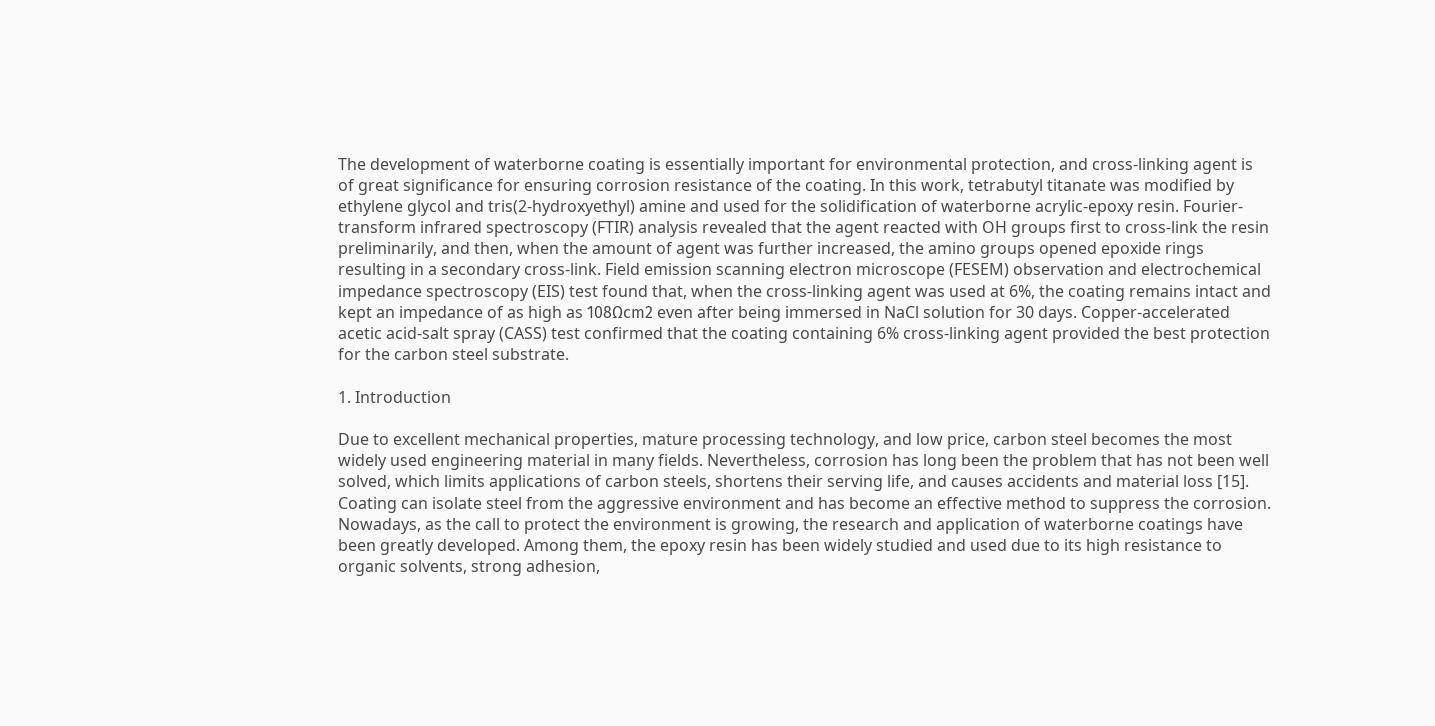The development of waterborne coating is essentially important for environmental protection, and cross-linking agent is of great significance for ensuring corrosion resistance of the coating. In this work, tetrabutyl titanate was modified by ethylene glycol and tris(2-hydroxyethyl) amine and used for the solidification of waterborne acrylic-epoxy resin. Fourier-transform infrared spectroscopy (FTIR) analysis revealed that the agent reacted with OH groups first to cross-link the resin preliminarily, and then, when the amount of agent was further increased, the amino groups opened epoxide rings resulting in a secondary cross-link. Field emission scanning electron microscope (FESEM) observation and electrochemical impedance spectroscopy (EIS) test found that, when the cross-linking agent was used at 6%, the coating remains intact and kept an impedance of as high as 108Ωcm2 even after being immersed in NaCl solution for 30 days. Copper-accelerated acetic acid-salt spray (CASS) test confirmed that the coating containing 6% cross-linking agent provided the best protection for the carbon steel substrate.

1. Introduction

Due to excellent mechanical properties, mature processing technology, and low price, carbon steel becomes the most widely used engineering material in many fields. Nevertheless, corrosion has long been the problem that has not been well solved, which limits applications of carbon steels, shortens their serving life, and causes accidents and material loss [15]. Coating can isolate steel from the aggressive environment and has become an effective method to suppress the corrosion. Nowadays, as the call to protect the environment is growing, the research and application of waterborne coatings have been greatly developed. Among them, the epoxy resin has been widely studied and used due to its high resistance to organic solvents, strong adhesion,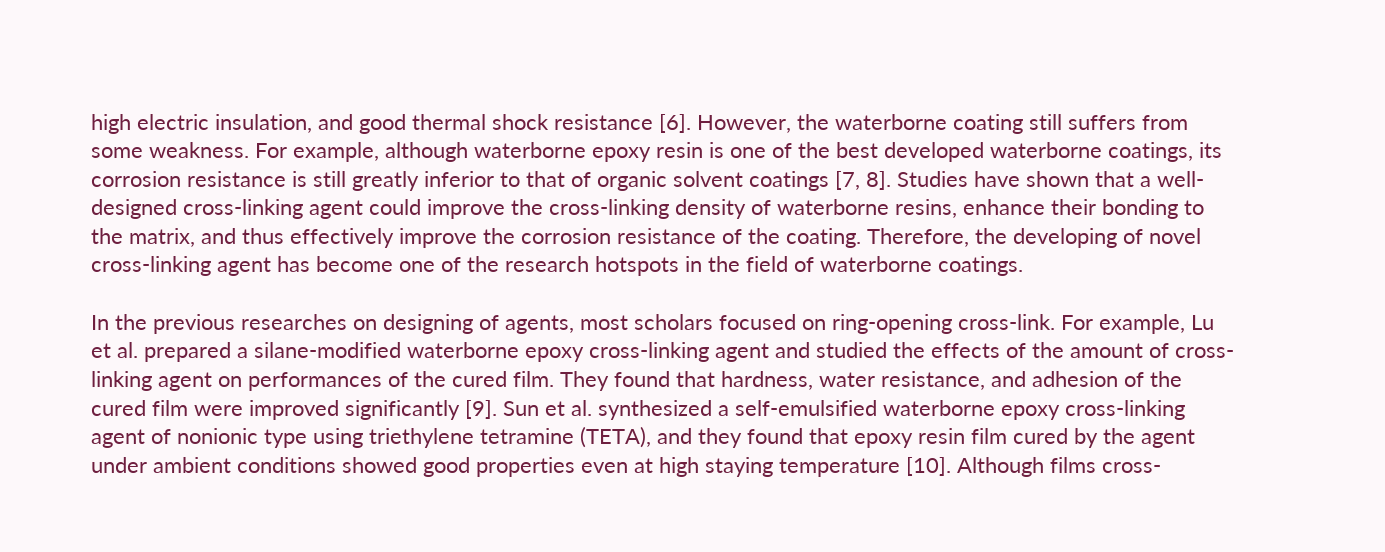high electric insulation, and good thermal shock resistance [6]. However, the waterborne coating still suffers from some weakness. For example, although waterborne epoxy resin is one of the best developed waterborne coatings, its corrosion resistance is still greatly inferior to that of organic solvent coatings [7, 8]. Studies have shown that a well-designed cross-linking agent could improve the cross-linking density of waterborne resins, enhance their bonding to the matrix, and thus effectively improve the corrosion resistance of the coating. Therefore, the developing of novel cross-linking agent has become one of the research hotspots in the field of waterborne coatings.

In the previous researches on designing of agents, most scholars focused on ring-opening cross-link. For example, Lu et al. prepared a silane-modified waterborne epoxy cross-linking agent and studied the effects of the amount of cross-linking agent on performances of the cured film. They found that hardness, water resistance, and adhesion of the cured film were improved significantly [9]. Sun et al. synthesized a self-emulsified waterborne epoxy cross-linking agent of nonionic type using triethylene tetramine (TETA), and they found that epoxy resin film cured by the agent under ambient conditions showed good properties even at high staying temperature [10]. Although films cross-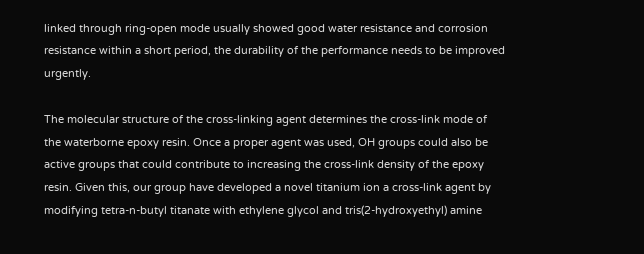linked through ring-open mode usually showed good water resistance and corrosion resistance within a short period, the durability of the performance needs to be improved urgently.

The molecular structure of the cross-linking agent determines the cross-link mode of the waterborne epoxy resin. Once a proper agent was used, OH groups could also be active groups that could contribute to increasing the cross-link density of the epoxy resin. Given this, our group have developed a novel titanium ion a cross-link agent by modifying tetra-n-butyl titanate with ethylene glycol and tris(2-hydroxyethyl) amine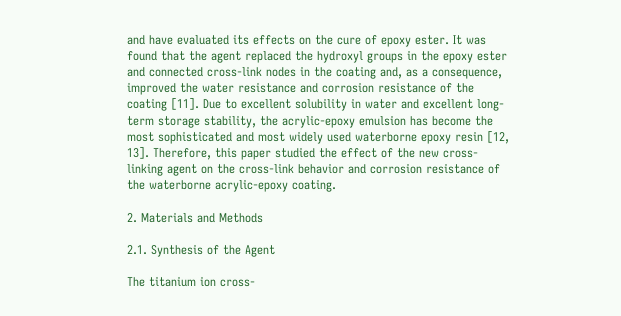and have evaluated its effects on the cure of epoxy ester. It was found that the agent replaced the hydroxyl groups in the epoxy ester and connected cross-link nodes in the coating and, as a consequence, improved the water resistance and corrosion resistance of the coating [11]. Due to excellent solubility in water and excellent long-term storage stability, the acrylic-epoxy emulsion has become the most sophisticated and most widely used waterborne epoxy resin [12, 13]. Therefore, this paper studied the effect of the new cross-linking agent on the cross-link behavior and corrosion resistance of the waterborne acrylic-epoxy coating.

2. Materials and Methods

2.1. Synthesis of the Agent

The titanium ion cross-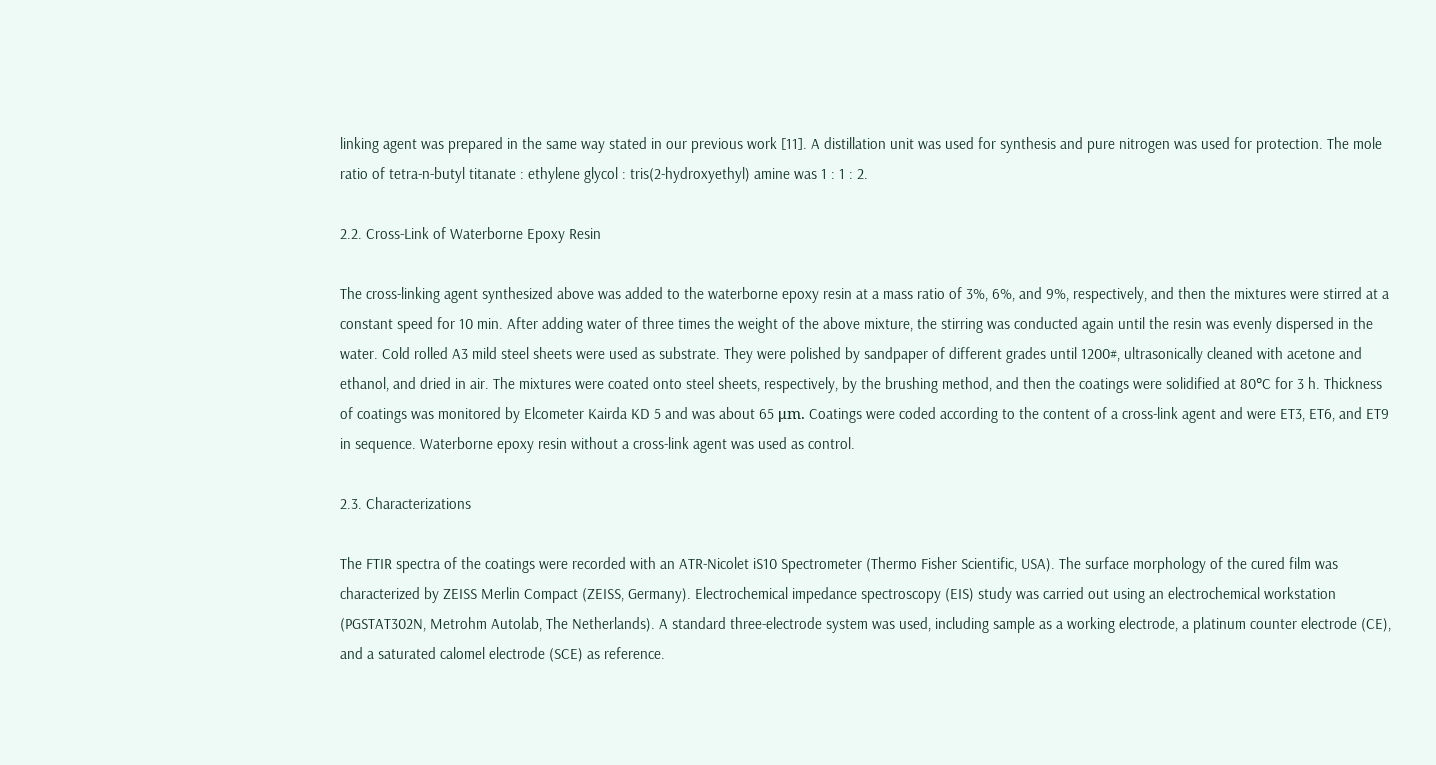linking agent was prepared in the same way stated in our previous work [11]. A distillation unit was used for synthesis and pure nitrogen was used for protection. The mole ratio of tetra-n-butyl titanate : ethylene glycol : tris(2-hydroxyethyl) amine was 1 : 1 : 2.

2.2. Cross-Link of Waterborne Epoxy Resin

The cross-linking agent synthesized above was added to the waterborne epoxy resin at a mass ratio of 3%, 6%, and 9%, respectively, and then the mixtures were stirred at a constant speed for 10 min. After adding water of three times the weight of the above mixture, the stirring was conducted again until the resin was evenly dispersed in the water. Cold rolled A3 mild steel sheets were used as substrate. They were polished by sandpaper of different grades until 1200#, ultrasonically cleaned with acetone and ethanol, and dried in air. The mixtures were coated onto steel sheets, respectively, by the brushing method, and then the coatings were solidified at 80°C for 3 h. Thickness of coatings was monitored by Elcometer Kairda KD 5 and was about 65 μm. Coatings were coded according to the content of a cross-link agent and were ET3, ET6, and ET9 in sequence. Waterborne epoxy resin without a cross-link agent was used as control.

2.3. Characterizations

The FTIR spectra of the coatings were recorded with an ATR-Nicolet iS10 Spectrometer (Thermo Fisher Scientific, USA). The surface morphology of the cured film was characterized by ZEISS Merlin Compact (ZEISS, Germany). Electrochemical impedance spectroscopy (EIS) study was carried out using an electrochemical workstation (PGSTAT302N, Metrohm Autolab, The Netherlands). A standard three-electrode system was used, including sample as a working electrode, a platinum counter electrode (CE), and a saturated calomel electrode (SCE) as reference.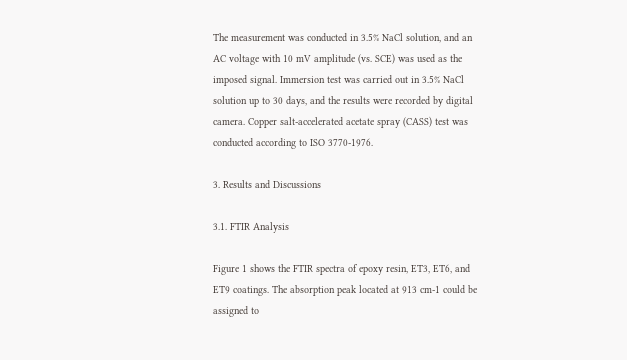The measurement was conducted in 3.5% NaCl solution, and an AC voltage with 10 mV amplitude (vs. SCE) was used as the imposed signal. Immersion test was carried out in 3.5% NaCl solution up to 30 days, and the results were recorded by digital camera. Copper salt-accelerated acetate spray (CASS) test was conducted according to ISO 3770-1976.

3. Results and Discussions

3.1. FTIR Analysis

Figure 1 shows the FTIR spectra of epoxy resin, ET3, ET6, and ET9 coatings. The absorption peak located at 913 cm-1 could be assigned to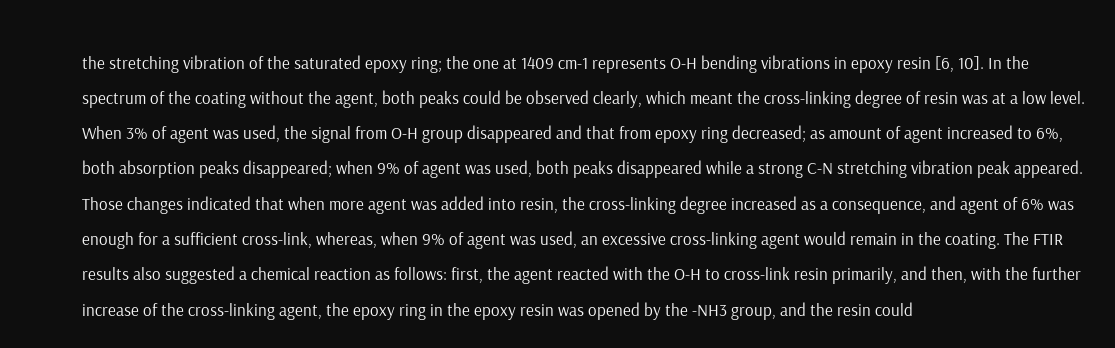the stretching vibration of the saturated epoxy ring; the one at 1409 cm-1 represents O-H bending vibrations in epoxy resin [6, 10]. In the spectrum of the coating without the agent, both peaks could be observed clearly, which meant the cross-linking degree of resin was at a low level. When 3% of agent was used, the signal from O-H group disappeared and that from epoxy ring decreased; as amount of agent increased to 6%, both absorption peaks disappeared; when 9% of agent was used, both peaks disappeared while a strong C-N stretching vibration peak appeared. Those changes indicated that when more agent was added into resin, the cross-linking degree increased as a consequence, and agent of 6% was enough for a sufficient cross-link, whereas, when 9% of agent was used, an excessive cross-linking agent would remain in the coating. The FTIR results also suggested a chemical reaction as follows: first, the agent reacted with the O-H to cross-link resin primarily, and then, with the further increase of the cross-linking agent, the epoxy ring in the epoxy resin was opened by the -NH3 group, and the resin could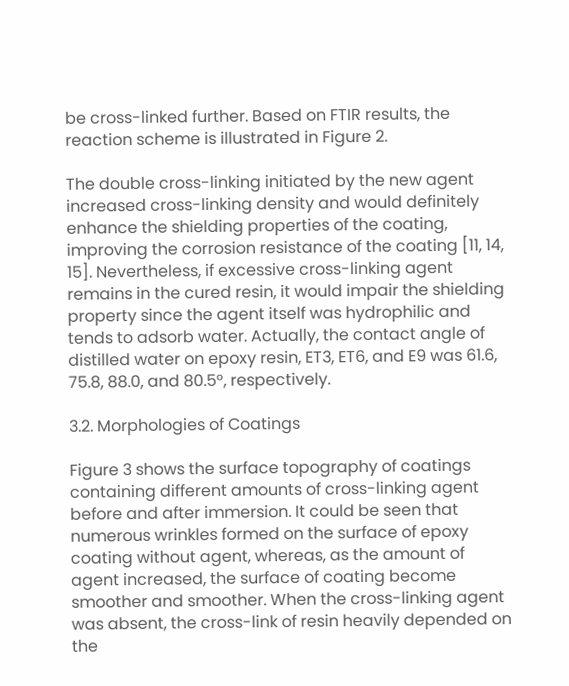be cross-linked further. Based on FTIR results, the reaction scheme is illustrated in Figure 2.

The double cross-linking initiated by the new agent increased cross-linking density and would definitely enhance the shielding properties of the coating, improving the corrosion resistance of the coating [11, 14, 15]. Nevertheless, if excessive cross-linking agent remains in the cured resin, it would impair the shielding property since the agent itself was hydrophilic and tends to adsorb water. Actually, the contact angle of distilled water on epoxy resin, ET3, ET6, and E9 was 61.6, 75.8, 88.0, and 80.5°, respectively.

3.2. Morphologies of Coatings

Figure 3 shows the surface topography of coatings containing different amounts of cross-linking agent before and after immersion. It could be seen that numerous wrinkles formed on the surface of epoxy coating without agent, whereas, as the amount of agent increased, the surface of coating become smoother and smoother. When the cross-linking agent was absent, the cross-link of resin heavily depended on the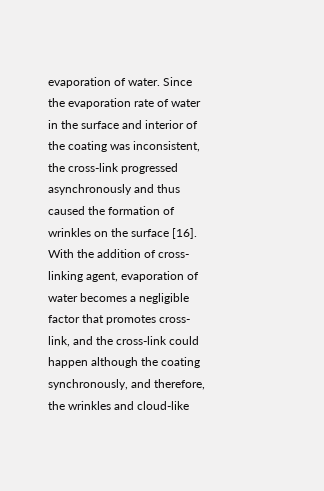evaporation of water. Since the evaporation rate of water in the surface and interior of the coating was inconsistent, the cross-link progressed asynchronously and thus caused the formation of wrinkles on the surface [16]. With the addition of cross-linking agent, evaporation of water becomes a negligible factor that promotes cross-link, and the cross-link could happen although the coating synchronously, and therefore, the wrinkles and cloud-like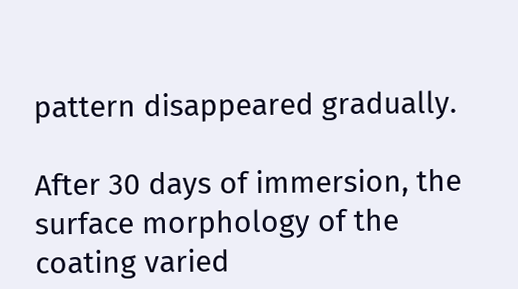pattern disappeared gradually.

After 30 days of immersion, the surface morphology of the coating varied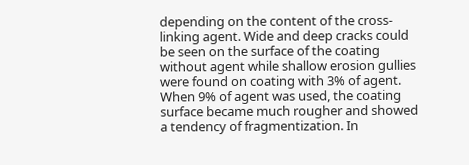depending on the content of the cross-linking agent. Wide and deep cracks could be seen on the surface of the coating without agent while shallow erosion gullies were found on coating with 3% of agent. When 9% of agent was used, the coating surface became much rougher and showed a tendency of fragmentization. In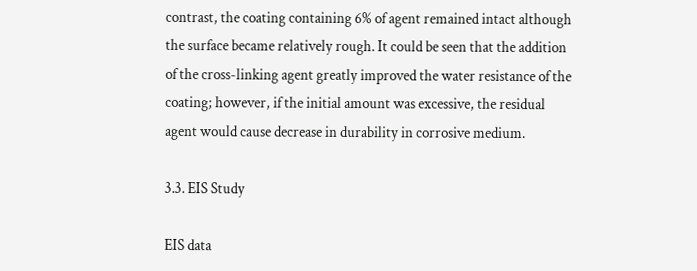contrast, the coating containing 6% of agent remained intact although the surface became relatively rough. It could be seen that the addition of the cross-linking agent greatly improved the water resistance of the coating; however, if the initial amount was excessive, the residual agent would cause decrease in durability in corrosive medium.

3.3. EIS Study

EIS data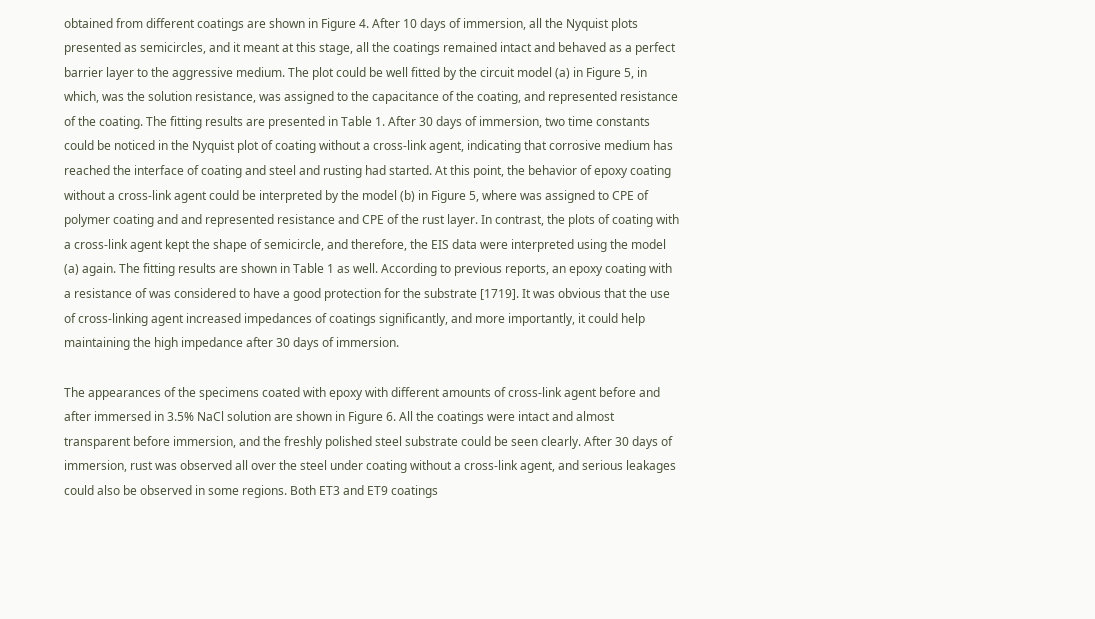obtained from different coatings are shown in Figure 4. After 10 days of immersion, all the Nyquist plots presented as semicircles, and it meant at this stage, all the coatings remained intact and behaved as a perfect barrier layer to the aggressive medium. The plot could be well fitted by the circuit model (a) in Figure 5, in which, was the solution resistance, was assigned to the capacitance of the coating, and represented resistance of the coating. The fitting results are presented in Table 1. After 30 days of immersion, two time constants could be noticed in the Nyquist plot of coating without a cross-link agent, indicating that corrosive medium has reached the interface of coating and steel and rusting had started. At this point, the behavior of epoxy coating without a cross-link agent could be interpreted by the model (b) in Figure 5, where was assigned to CPE of polymer coating and and represented resistance and CPE of the rust layer. In contrast, the plots of coating with a cross-link agent kept the shape of semicircle, and therefore, the EIS data were interpreted using the model (a) again. The fitting results are shown in Table 1 as well. According to previous reports, an epoxy coating with a resistance of was considered to have a good protection for the substrate [1719]. It was obvious that the use of cross-linking agent increased impedances of coatings significantly, and more importantly, it could help maintaining the high impedance after 30 days of immersion.

The appearances of the specimens coated with epoxy with different amounts of cross-link agent before and after immersed in 3.5% NaCl solution are shown in Figure 6. All the coatings were intact and almost transparent before immersion, and the freshly polished steel substrate could be seen clearly. After 30 days of immersion, rust was observed all over the steel under coating without a cross-link agent, and serious leakages could also be observed in some regions. Both ET3 and ET9 coatings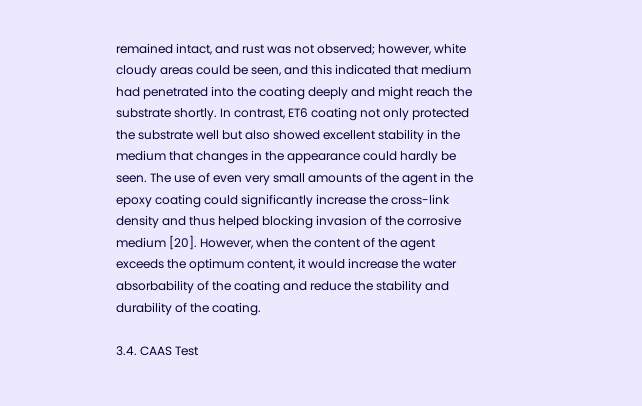remained intact, and rust was not observed; however, white cloudy areas could be seen, and this indicated that medium had penetrated into the coating deeply and might reach the substrate shortly. In contrast, ET6 coating not only protected the substrate well but also showed excellent stability in the medium that changes in the appearance could hardly be seen. The use of even very small amounts of the agent in the epoxy coating could significantly increase the cross-link density and thus helped blocking invasion of the corrosive medium [20]. However, when the content of the agent exceeds the optimum content, it would increase the water absorbability of the coating and reduce the stability and durability of the coating.

3.4. CAAS Test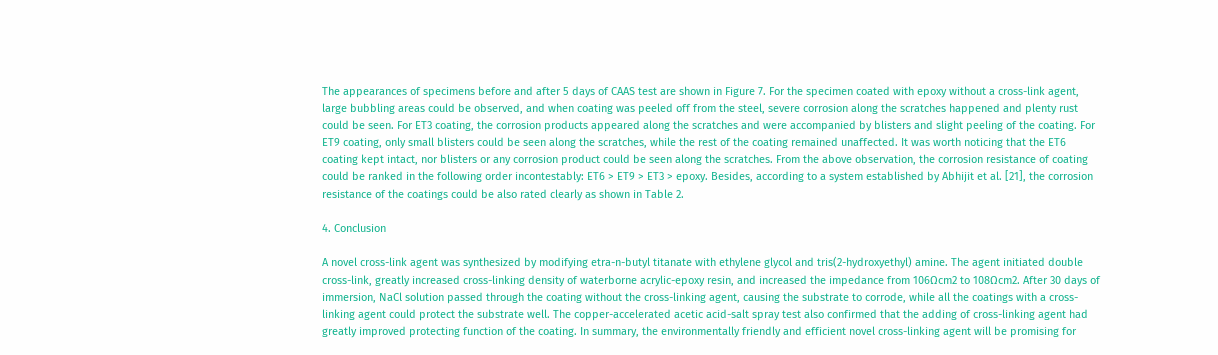The appearances of specimens before and after 5 days of CAAS test are shown in Figure 7. For the specimen coated with epoxy without a cross-link agent, large bubbling areas could be observed, and when coating was peeled off from the steel, severe corrosion along the scratches happened and plenty rust could be seen. For ET3 coating, the corrosion products appeared along the scratches and were accompanied by blisters and slight peeling of the coating. For ET9 coating, only small blisters could be seen along the scratches, while the rest of the coating remained unaffected. It was worth noticing that the ET6 coating kept intact, nor blisters or any corrosion product could be seen along the scratches. From the above observation, the corrosion resistance of coating could be ranked in the following order incontestably: ET6 > ET9 > ET3 > epoxy. Besides, according to a system established by Abhijit et al. [21], the corrosion resistance of the coatings could be also rated clearly as shown in Table 2.

4. Conclusion

A novel cross-link agent was synthesized by modifying etra-n-butyl titanate with ethylene glycol and tris(2-hydroxyethyl) amine. The agent initiated double cross-link, greatly increased cross-linking density of waterborne acrylic-epoxy resin, and increased the impedance from 106Ωcm2 to 108Ωcm2. After 30 days of immersion, NaCl solution passed through the coating without the cross-linking agent, causing the substrate to corrode, while all the coatings with a cross-linking agent could protect the substrate well. The copper-accelerated acetic acid-salt spray test also confirmed that the adding of cross-linking agent had greatly improved protecting function of the coating. In summary, the environmentally friendly and efficient novel cross-linking agent will be promising for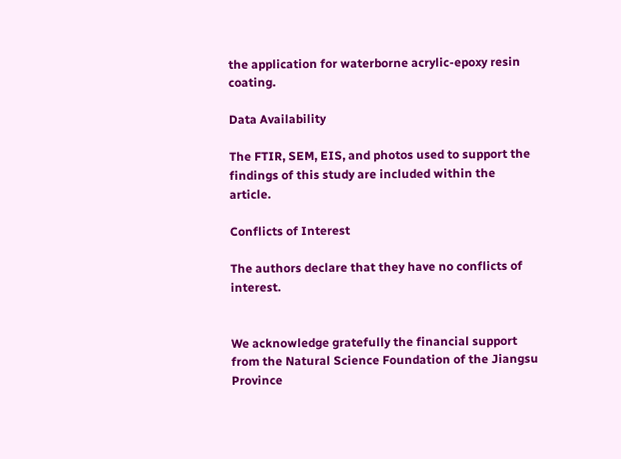the application for waterborne acrylic-epoxy resin coating.

Data Availability

The FTIR, SEM, EIS, and photos used to support the findings of this study are included within the article.

Conflicts of Interest

The authors declare that they have no conflicts of interest.


We acknowledge gratefully the financial support from the Natural Science Foundation of the Jiangsu Province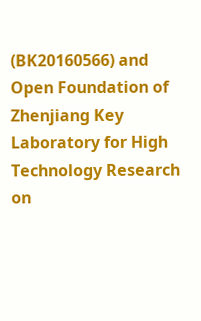(BK20160566) and Open Foundation of Zhenjiang Key Laboratory for High Technology Research on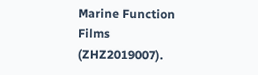Marine Function Films (ZHZ2019007).